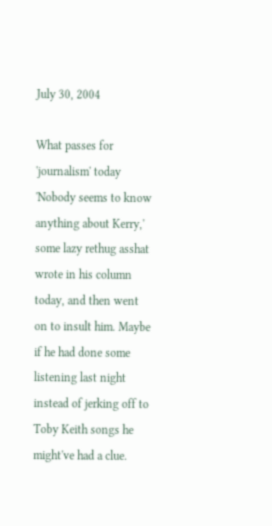July 30, 2004

What passes for 'journalism' today
'Nobody seems to know anything about Kerry,' some lazy rethug asshat wrote in his column today, and then went on to insult him. Maybe if he had done some listening last night instead of jerking off to Toby Keith songs he might've had a clue.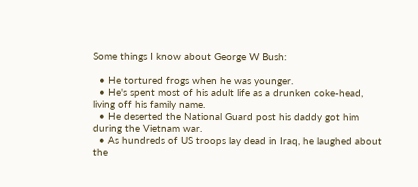Some things I know about George W Bush:

  • He tortured frogs when he was younger.
  • He's spent most of his adult life as a drunken coke-head, living off his family name.
  • He deserted the National Guard post his daddy got him during the Vietnam war.
  • As hundreds of US troops lay dead in Iraq, he laughed about the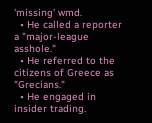'missing' wmd.
  • He called a reporter a "major-league asshole."
  • He referred to the citizens of Greece as  "Grecians."
  • He engaged in insider trading.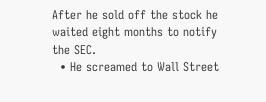After he sold off the stock he waited eight months to notify the SEC.
  • He screamed to Wall Street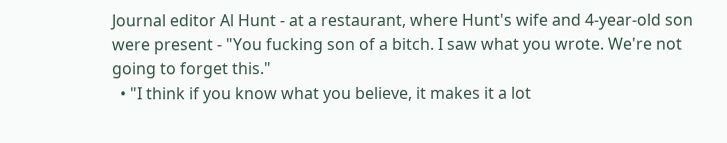Journal editor Al Hunt - at a restaurant, where Hunt's wife and 4-year-old son were present - "You fucking son of a bitch. I saw what you wrote. We're not going to forget this."
  • "I think if you know what you believe, it makes it a lot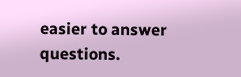easier to answer questions.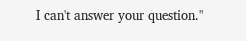I can't answer your question."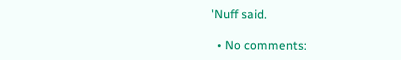'Nuff said.

  • No comments: